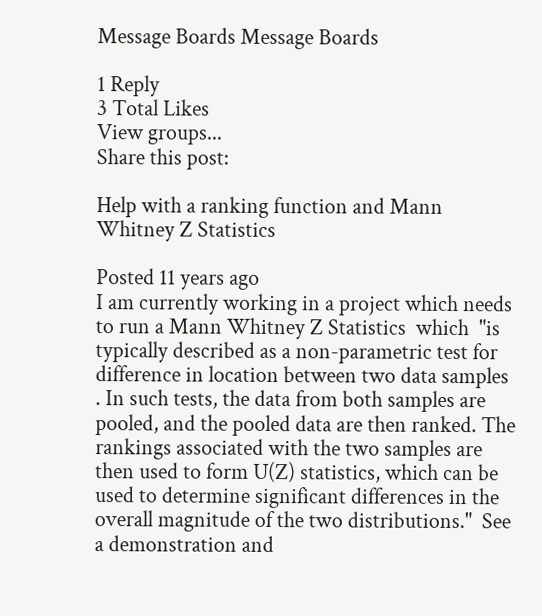Message Boards Message Boards

1 Reply
3 Total Likes
View groups...
Share this post:

Help with a ranking function and Mann Whitney Z Statistics

Posted 11 years ago
I am currently working in a project which needs to run a Mann Whitney Z Statistics  which  "is typically described as a non-parametric test for difference in location between two data samples . In such tests, the data from both samples are pooled, and the pooled data are then ranked. The rankings associated with the two samples are then used to form U(Z) statistics, which can be used to determine significant differences in the overall magnitude of the two distributions."  See a demonstration and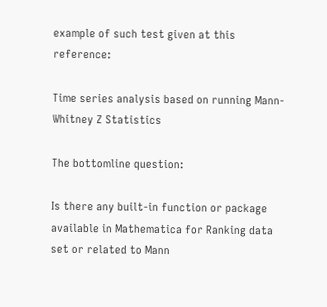example of such test given at this reference:

Time series analysis based on running Mann-Whitney Z Statistics

The bottomline question:

Is there any built-in function or package available in Mathematica for Ranking data set or related to Mann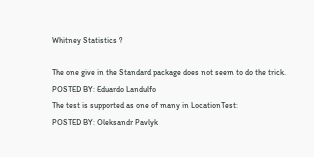Whitney Statistics ?

The one give in the Standard package does not seem to do the trick.
POSTED BY: Eduardo Landulfo
The test is supported as one of many in LocationTest:
POSTED BY: Oleksandr Pavlyk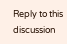Reply to this discussion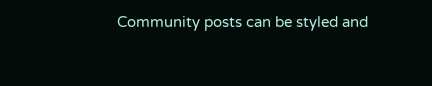Community posts can be styled and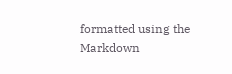formatted using the Markdown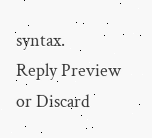syntax.
Reply Preview
or Discard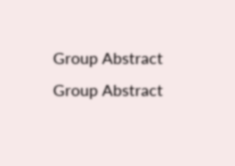Group Abstract Group Abstract